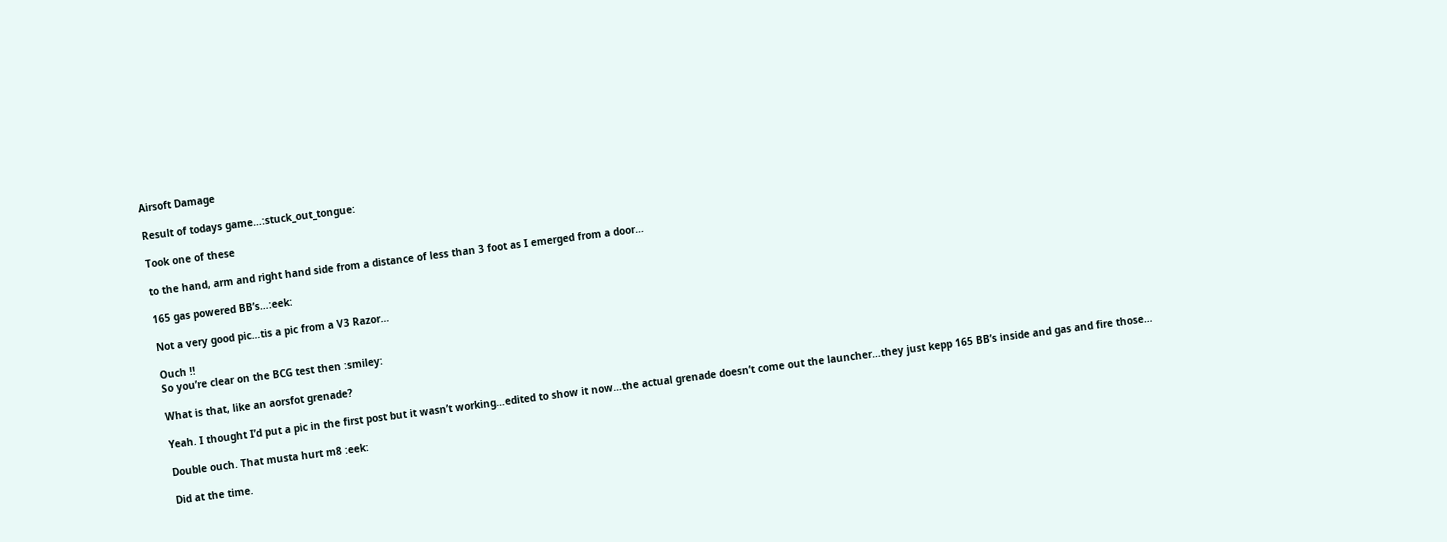Airsoft Damage

Result of todays game…:stuck_out_tongue:

Took one of these

to the hand, arm and right hand side from a distance of less than 3 foot as I emerged from a door…

165 gas powered BB’s…:eek:

Not a very good pic…tis a pic from a V3 Razor…

Ouch !!
So you’re clear on the BCG test then :smiley:

What is that, like an aorsfot grenade?

Yeah. I thought I’d put a pic in the first post but it wasn’t working…edited to show it now…the actual grenade doesn’t come out the launcher…they just kepp 165 BB’s inside and gas and fire those…

Double ouch. That musta hurt m8 :eek:

Did at the time.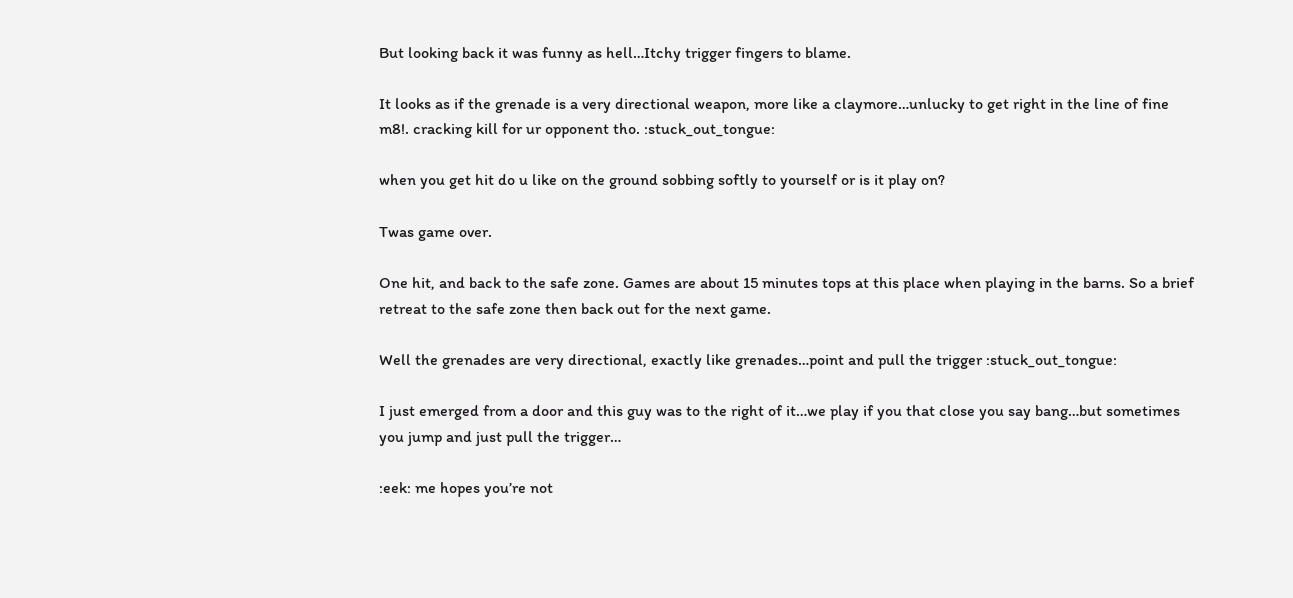But looking back it was funny as hell…Itchy trigger fingers to blame.

It looks as if the grenade is a very directional weapon, more like a claymore…unlucky to get right in the line of fine m8!. cracking kill for ur opponent tho. :stuck_out_tongue:

when you get hit do u like on the ground sobbing softly to yourself or is it play on?

Twas game over.

One hit, and back to the safe zone. Games are about 15 minutes tops at this place when playing in the barns. So a brief retreat to the safe zone then back out for the next game.

Well the grenades are very directional, exactly like grenades…point and pull the trigger :stuck_out_tongue:

I just emerged from a door and this guy was to the right of it…we play if you that close you say bang…but sometimes you jump and just pull the trigger…

:eek: me hopes you’re not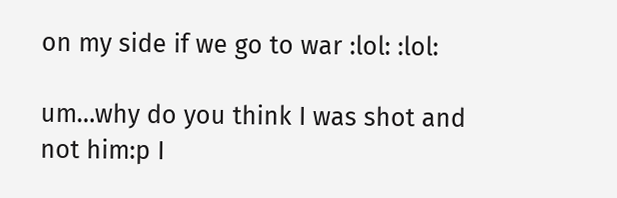on my side if we go to war :lol: :lol:

um…why do you think I was shot and not him:p I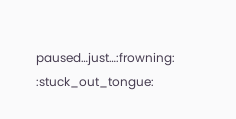paused…just…:frowning: :stuck_out_tongue: